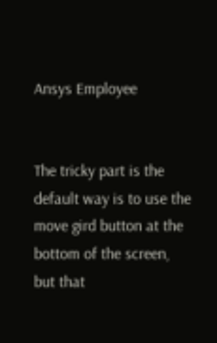Ansys Employee


The tricky part is the default way is to use the move gird button at the bottom of the screen, but that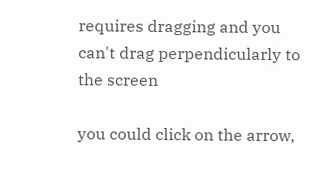requires dragging and you can't drag perpendicularly to the screen

you could click on the arrow,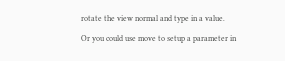rotate the view normal and type in a value.

Or you could use move to setup a parameter in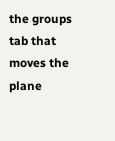the groups tab that moves the plane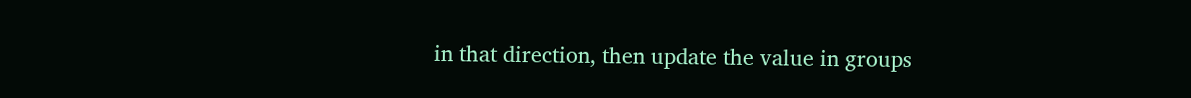in that direction, then update the value in groups